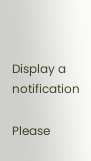Display a notification

Please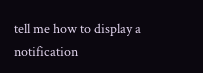tell me how to display a notification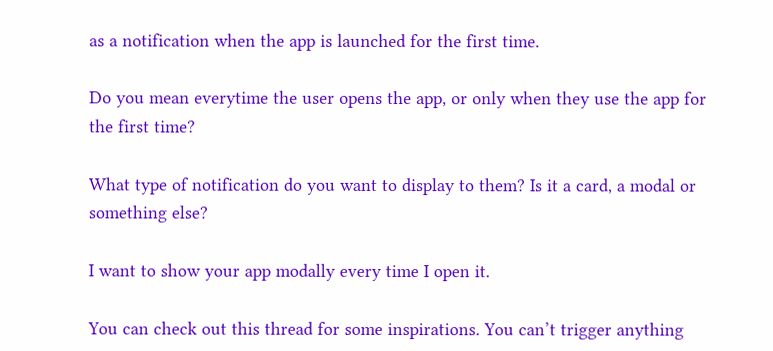as a notification when the app is launched for the first time.

Do you mean everytime the user opens the app, or only when they use the app for the first time?

What type of notification do you want to display to them? Is it a card, a modal or something else?

I want to show your app modally every time I open it.

You can check out this thread for some inspirations. You can’t trigger anything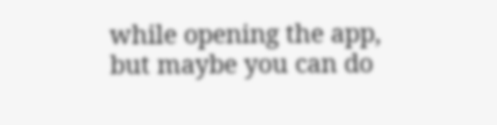while opening the app, but maybe you can do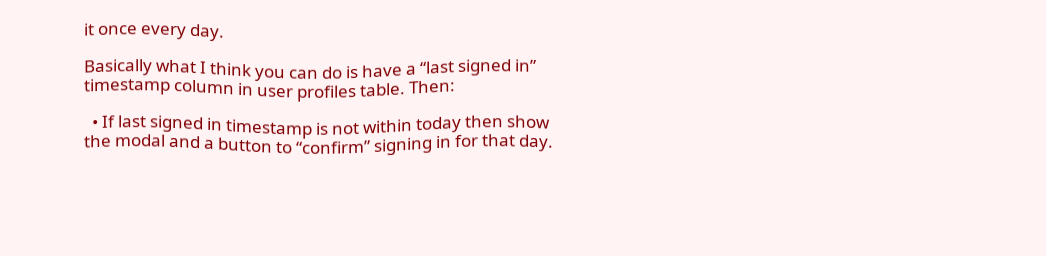it once every day.

Basically what I think you can do is have a “last signed in” timestamp column in user profiles table. Then:

  • If last signed in timestamp is not within today then show the modal and a button to “confirm” signing in for that day.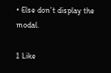• Else don’t display the modal.

1 Like